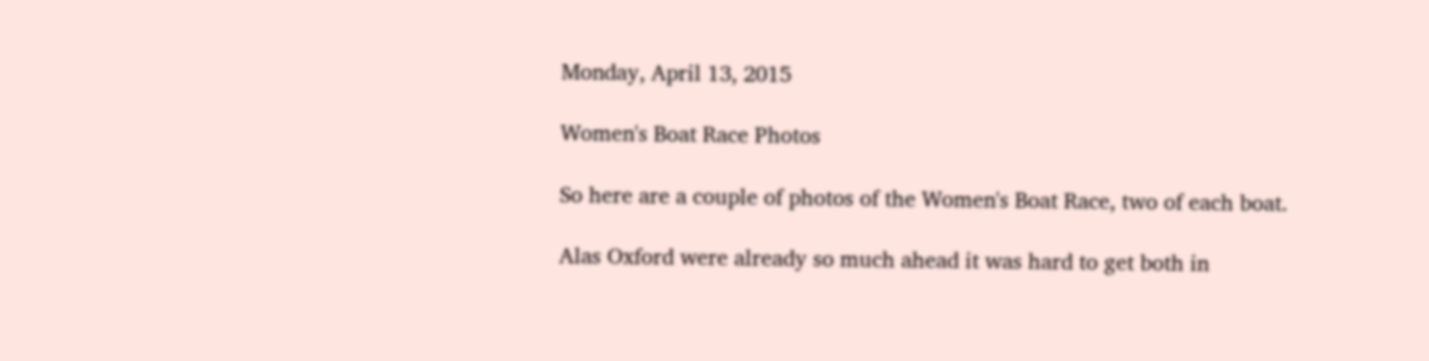Monday, April 13, 2015

Women's Boat Race Photos

So here are a couple of photos of the Women's Boat Race, two of each boat.

Alas Oxford were already so much ahead it was hard to get both in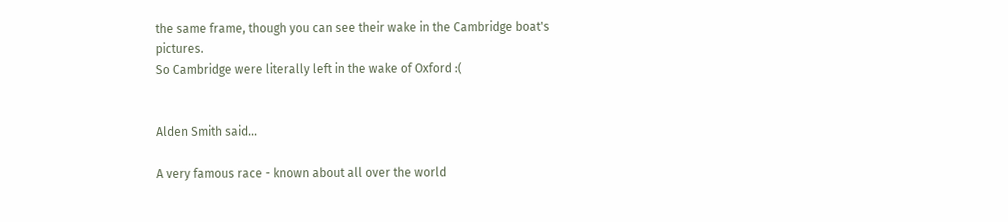the same frame, though you can see their wake in the Cambridge boat's pictures.
So Cambridge were literally left in the wake of Oxford :(


Alden Smith said...

A very famous race - known about all over the world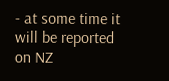- at some time it will be reported on NZ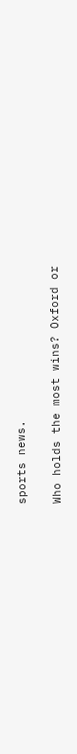sports news.

Who holds the most wins? Oxford or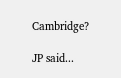Cambridge?

JP said...